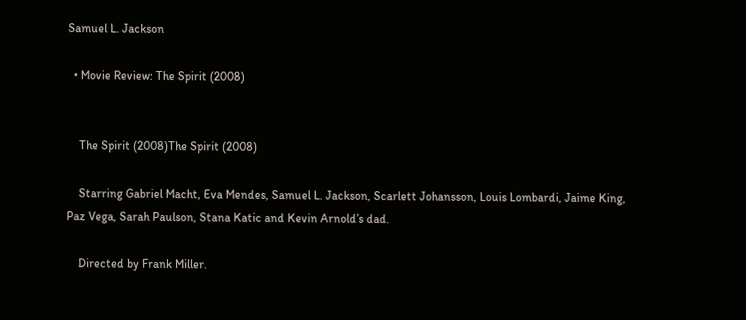Samuel L. Jackson

  • Movie Review: The Spirit (2008)


    The Spirit (2008)The Spirit (2008)

    Starring Gabriel Macht, Eva Mendes, Samuel L. Jackson, Scarlett Johansson, Louis Lombardi, Jaime King, Paz Vega, Sarah Paulson, Stana Katic and Kevin Arnold’s dad.

    Directed by Frank Miller.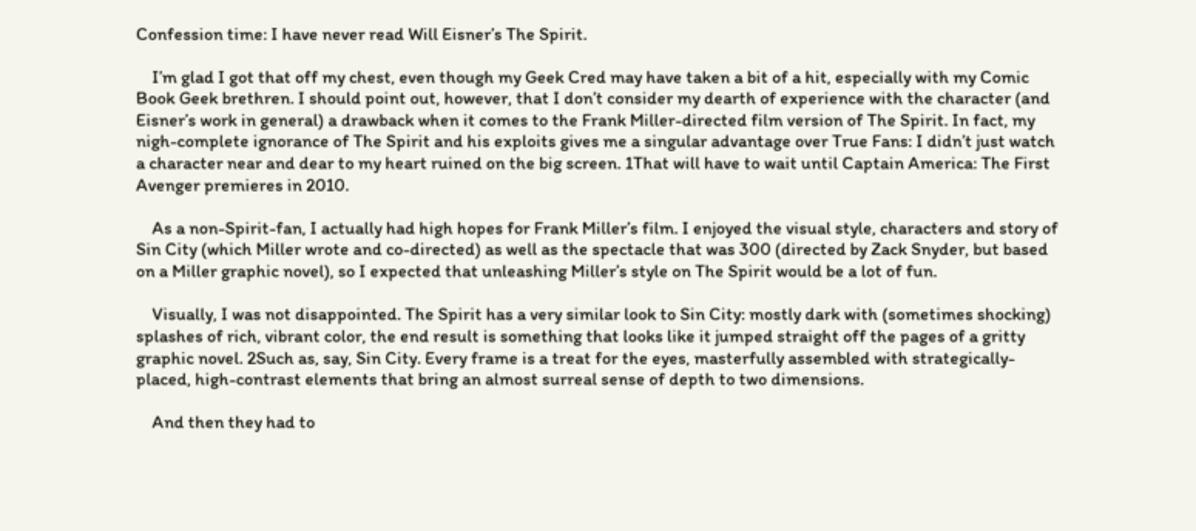Confession time: I have never read Will Eisner’s The Spirit.

    I’m glad I got that off my chest, even though my Geek Cred may have taken a bit of a hit, especially with my Comic Book Geek brethren. I should point out, however, that I don’t consider my dearth of experience with the character (and Eisner’s work in general) a drawback when it comes to the Frank Miller-directed film version of The Spirit. In fact, my nigh-complete ignorance of The Spirit and his exploits gives me a singular advantage over True Fans: I didn’t just watch a character near and dear to my heart ruined on the big screen. 1That will have to wait until Captain America: The First Avenger premieres in 2010.

    As a non-Spirit-fan, I actually had high hopes for Frank Miller’s film. I enjoyed the visual style, characters and story of Sin City (which Miller wrote and co-directed) as well as the spectacle that was 300 (directed by Zack Snyder, but based on a Miller graphic novel), so I expected that unleashing Miller’s style on The Spirit would be a lot of fun.

    Visually, I was not disappointed. The Spirit has a very similar look to Sin City: mostly dark with (sometimes shocking) splashes of rich, vibrant color, the end result is something that looks like it jumped straight off the pages of a gritty graphic novel. 2Such as, say, Sin City. Every frame is a treat for the eyes, masterfully assembled with strategically-placed, high-contrast elements that bring an almost surreal sense of depth to two dimensions.

    And then they had to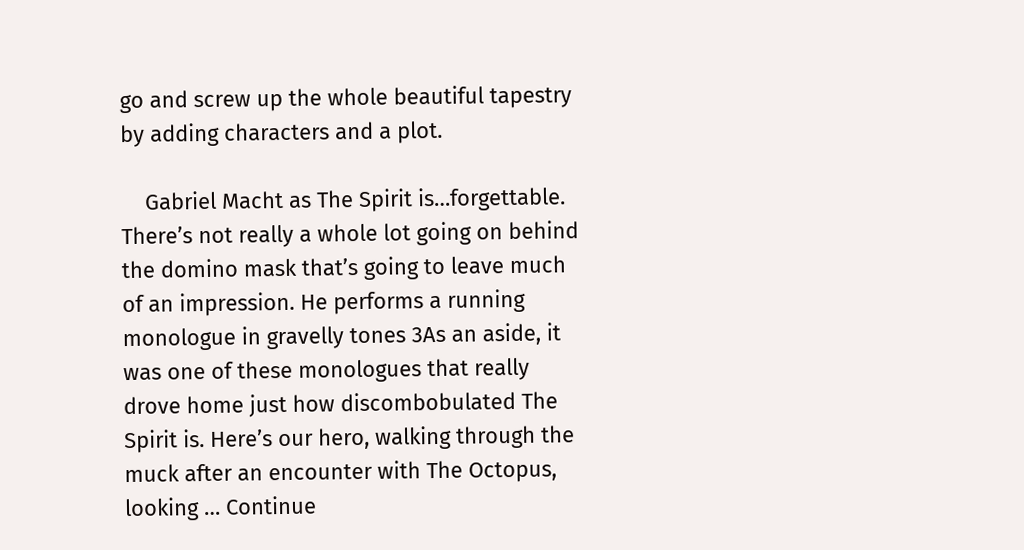go and screw up the whole beautiful tapestry by adding characters and a plot.

    Gabriel Macht as The Spirit is…forgettable. There’s not really a whole lot going on behind the domino mask that’s going to leave much of an impression. He performs a running monologue in gravelly tones 3As an aside, it was one of these monologues that really drove home just how discombobulated The Spirit is. Here’s our hero, walking through the muck after an encounter with The Octopus, looking … Continue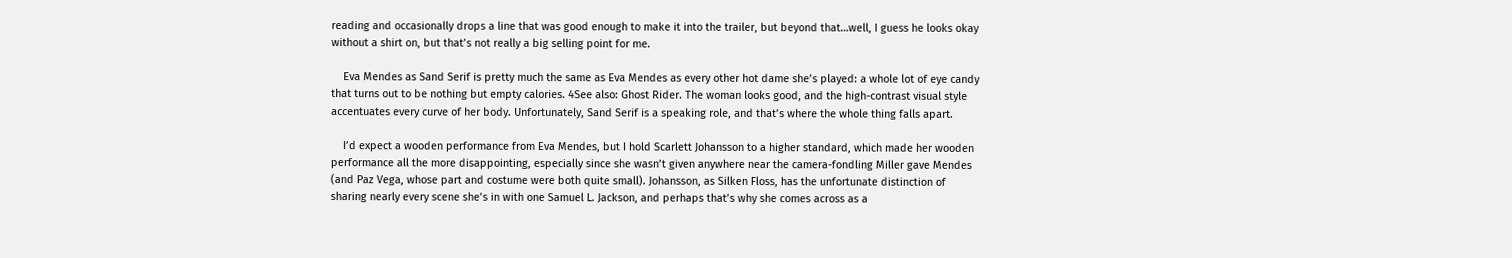reading and occasionally drops a line that was good enough to make it into the trailer, but beyond that…well, I guess he looks okay without a shirt on, but that’s not really a big selling point for me.

    Eva Mendes as Sand Serif is pretty much the same as Eva Mendes as every other hot dame she’s played: a whole lot of eye candy that turns out to be nothing but empty calories. 4See also: Ghost Rider. The woman looks good, and the high-contrast visual style accentuates every curve of her body. Unfortunately, Sand Serif is a speaking role, and that’s where the whole thing falls apart.

    I’d expect a wooden performance from Eva Mendes, but I hold Scarlett Johansson to a higher standard, which made her wooden performance all the more disappointing, especially since she wasn’t given anywhere near the camera-fondling Miller gave Mendes (and Paz Vega, whose part and costume were both quite small). Johansson, as Silken Floss, has the unfortunate distinction of sharing nearly every scene she’s in with one Samuel L. Jackson, and perhaps that’s why she comes across as a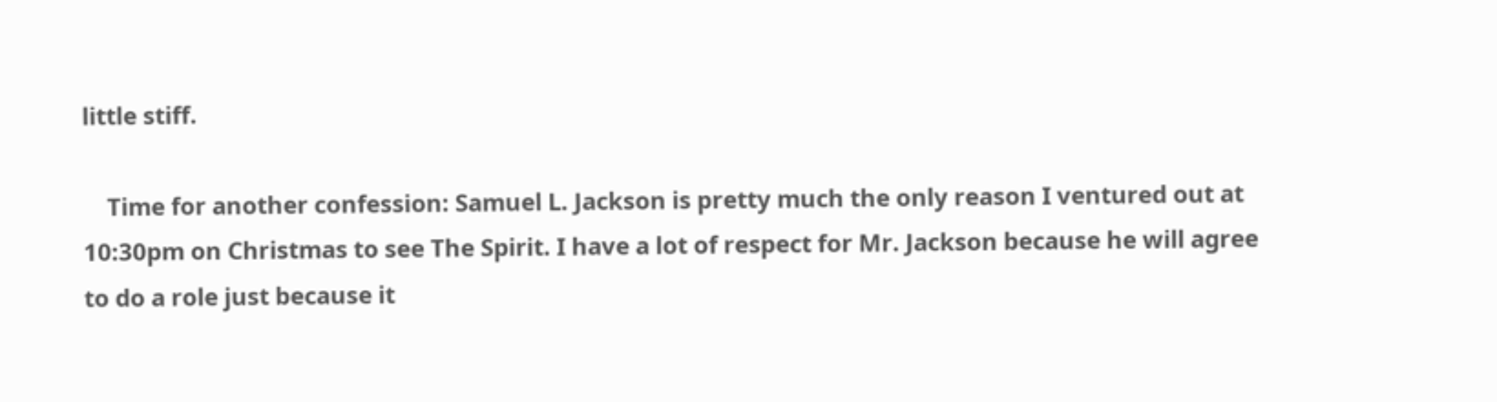little stiff.

    Time for another confession: Samuel L. Jackson is pretty much the only reason I ventured out at 10:30pm on Christmas to see The Spirit. I have a lot of respect for Mr. Jackson because he will agree to do a role just because it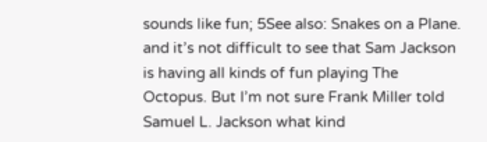sounds like fun; 5See also: Snakes on a Plane. and it’s not difficult to see that Sam Jackson is having all kinds of fun playing The Octopus. But I’m not sure Frank Miller told Samuel L. Jackson what kind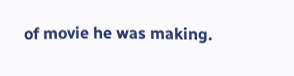of movie he was making.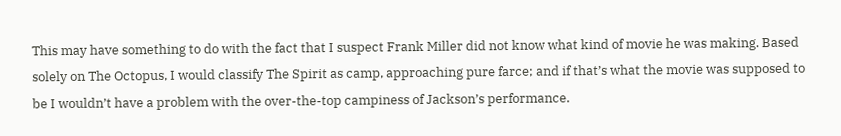This may have something to do with the fact that I suspect Frank Miller did not know what kind of movie he was making. Based solely on The Octopus, I would classify The Spirit as camp, approaching pure farce; and if that’s what the movie was supposed to be I wouldn’t have a problem with the over-the-top campiness of Jackson’s performance.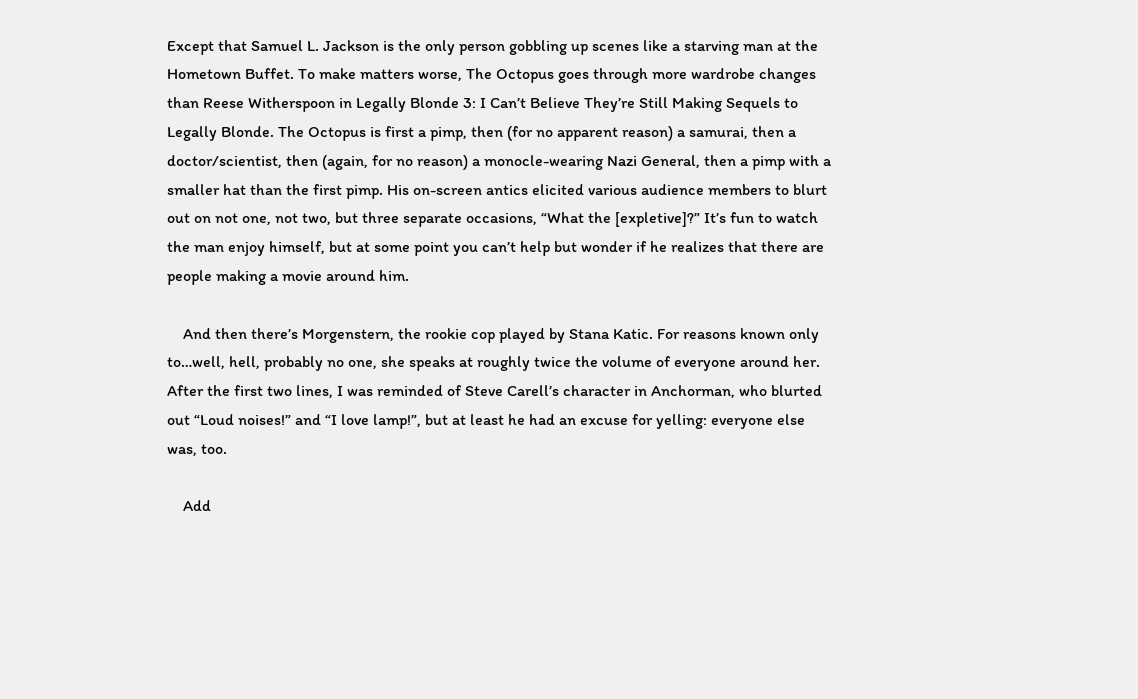Except that Samuel L. Jackson is the only person gobbling up scenes like a starving man at the Hometown Buffet. To make matters worse, The Octopus goes through more wardrobe changes than Reese Witherspoon in Legally Blonde 3: I Can’t Believe They’re Still Making Sequels to Legally Blonde. The Octopus is first a pimp, then (for no apparent reason) a samurai, then a doctor/scientist, then (again, for no reason) a monocle-wearing Nazi General, then a pimp with a smaller hat than the first pimp. His on-screen antics elicited various audience members to blurt out on not one, not two, but three separate occasions, “What the [expletive]?” It’s fun to watch the man enjoy himself, but at some point you can’t help but wonder if he realizes that there are people making a movie around him.

    And then there’s Morgenstern, the rookie cop played by Stana Katic. For reasons known only to…well, hell, probably no one, she speaks at roughly twice the volume of everyone around her. After the first two lines, I was reminded of Steve Carell’s character in Anchorman, who blurted out “Loud noises!” and “I love lamp!”, but at least he had an excuse for yelling: everyone else was, too.

    Add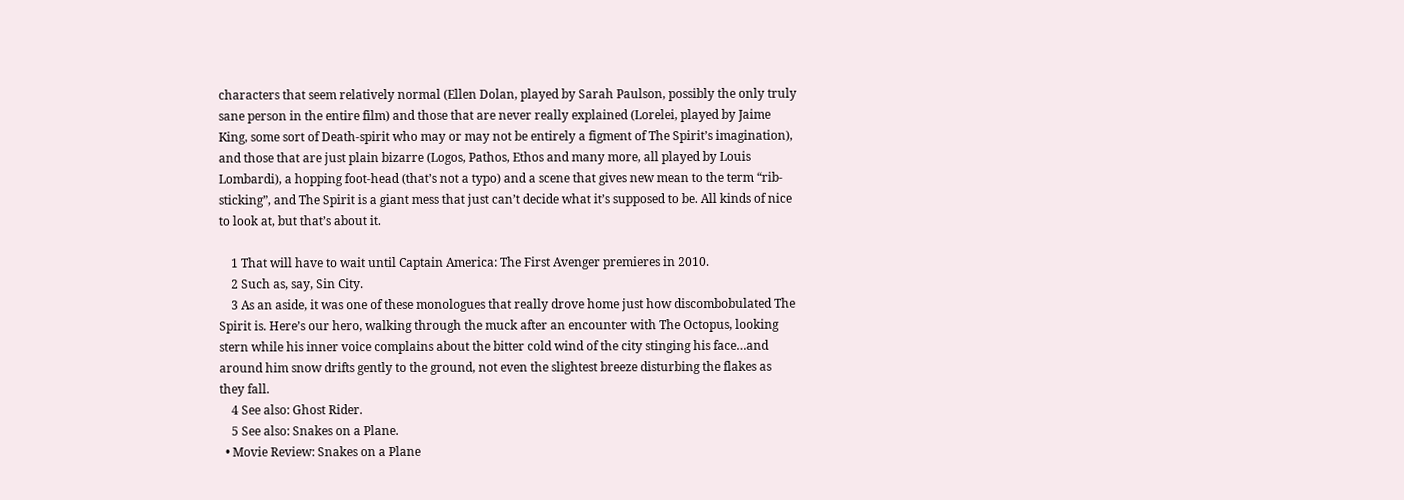characters that seem relatively normal (Ellen Dolan, played by Sarah Paulson, possibly the only truly sane person in the entire film) and those that are never really explained (Lorelei, played by Jaime King, some sort of Death-spirit who may or may not be entirely a figment of The Spirit’s imagination), and those that are just plain bizarre (Logos, Pathos, Ethos and many more, all played by Louis Lombardi), a hopping foot-head (that’s not a typo) and a scene that gives new mean to the term “rib-sticking”, and The Spirit is a giant mess that just can’t decide what it’s supposed to be. All kinds of nice to look at, but that’s about it.

    1 That will have to wait until Captain America: The First Avenger premieres in 2010.
    2 Such as, say, Sin City.
    3 As an aside, it was one of these monologues that really drove home just how discombobulated The Spirit is. Here’s our hero, walking through the muck after an encounter with The Octopus, looking stern while his inner voice complains about the bitter cold wind of the city stinging his face…and around him snow drifts gently to the ground, not even the slightest breeze disturbing the flakes as they fall.
    4 See also: Ghost Rider.
    5 See also: Snakes on a Plane.
  • Movie Review: Snakes on a Plane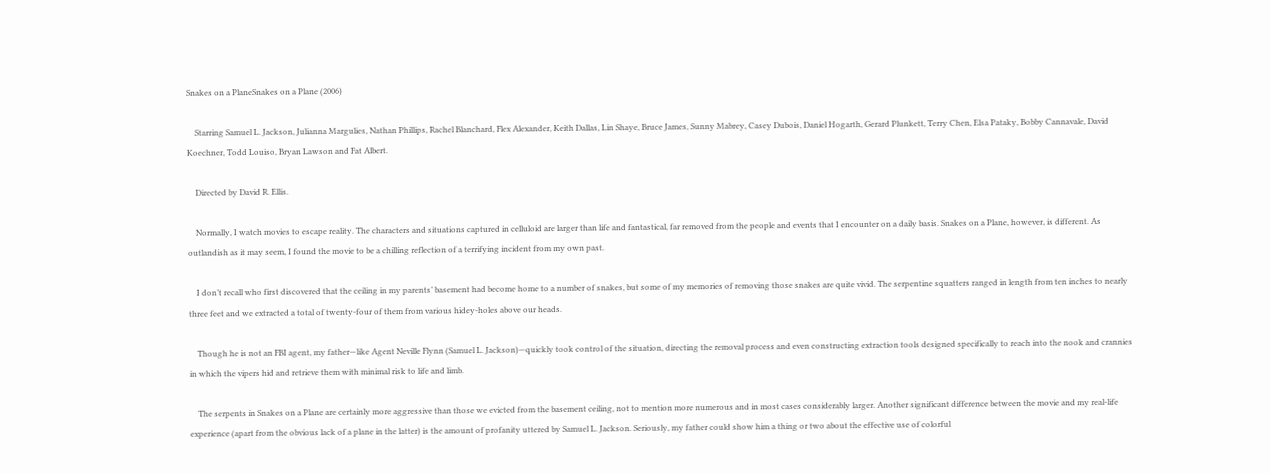Snakes on a PlaneSnakes on a Plane (2006)

    Starring Samuel L. Jackson, Julianna Margulies, Nathan Phillips, Rachel Blanchard, Flex Alexander, Keith Dallas, Lin Shaye, Bruce James, Sunny Mabrey, Casey Dubois, Daniel Hogarth, Gerard Plunkett, Terry Chen, Elsa Pataky, Bobby Cannavale, David Koechner, Todd Louiso, Bryan Lawson and Fat Albert.

    Directed by David R. Ellis.

    Normally, I watch movies to escape reality. The characters and situations captured in celluloid are larger than life and fantastical, far removed from the people and events that I encounter on a daily basis. Snakes on a Plane, however, is different. As outlandish as it may seem, I found the movie to be a chilling reflection of a terrifying incident from my own past.

    I don’t recall who first discovered that the ceiling in my parents’ basement had become home to a number of snakes, but some of my memories of removing those snakes are quite vivid. The serpentine squatters ranged in length from ten inches to nearly three feet and we extracted a total of twenty-four of them from various hidey-holes above our heads.

    Though he is not an FBI agent, my father—like Agent Neville Flynn (Samuel L. Jackson)—quickly took control of the situation, directing the removal process and even constructing extraction tools designed specifically to reach into the nook and crannies in which the vipers hid and retrieve them with minimal risk to life and limb.

    The serpents in Snakes on a Plane are certainly more aggressive than those we evicted from the basement ceiling, not to mention more numerous and in most cases considerably larger. Another significant difference between the movie and my real-life experience (apart from the obvious lack of a plane in the latter) is the amount of profanity uttered by Samuel L. Jackson. Seriously, my father could show him a thing or two about the effective use of colorful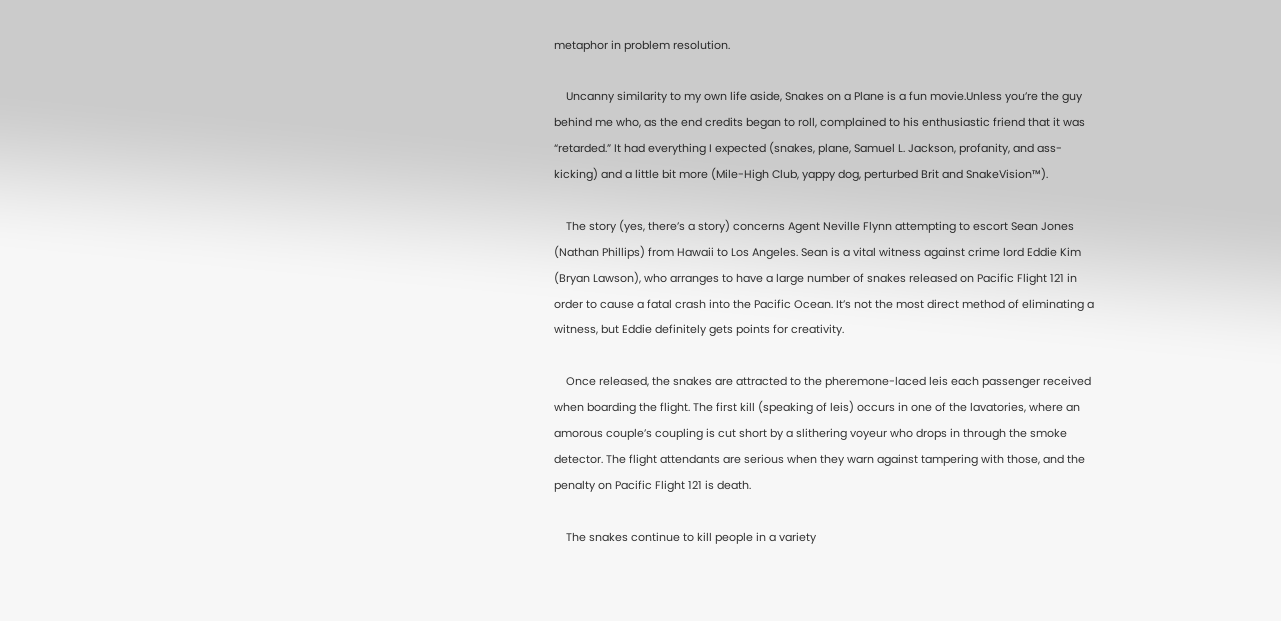metaphor in problem resolution.

    Uncanny similarity to my own life aside, Snakes on a Plane is a fun movie.Unless you’re the guy behind me who, as the end credits began to roll, complained to his enthusiastic friend that it was “retarded.” It had everything I expected (snakes, plane, Samuel L. Jackson, profanity, and ass-kicking) and a little bit more (Mile-High Club, yappy dog, perturbed Brit and SnakeVision™).

    The story (yes, there’s a story) concerns Agent Neville Flynn attempting to escort Sean Jones (Nathan Phillips) from Hawaii to Los Angeles. Sean is a vital witness against crime lord Eddie Kim (Bryan Lawson), who arranges to have a large number of snakes released on Pacific Flight 121 in order to cause a fatal crash into the Pacific Ocean. It’s not the most direct method of eliminating a witness, but Eddie definitely gets points for creativity.

    Once released, the snakes are attracted to the pheremone-laced leis each passenger received when boarding the flight. The first kill (speaking of leis) occurs in one of the lavatories, where an amorous couple’s coupling is cut short by a slithering voyeur who drops in through the smoke detector. The flight attendants are serious when they warn against tampering with those, and the penalty on Pacific Flight 121 is death.

    The snakes continue to kill people in a variety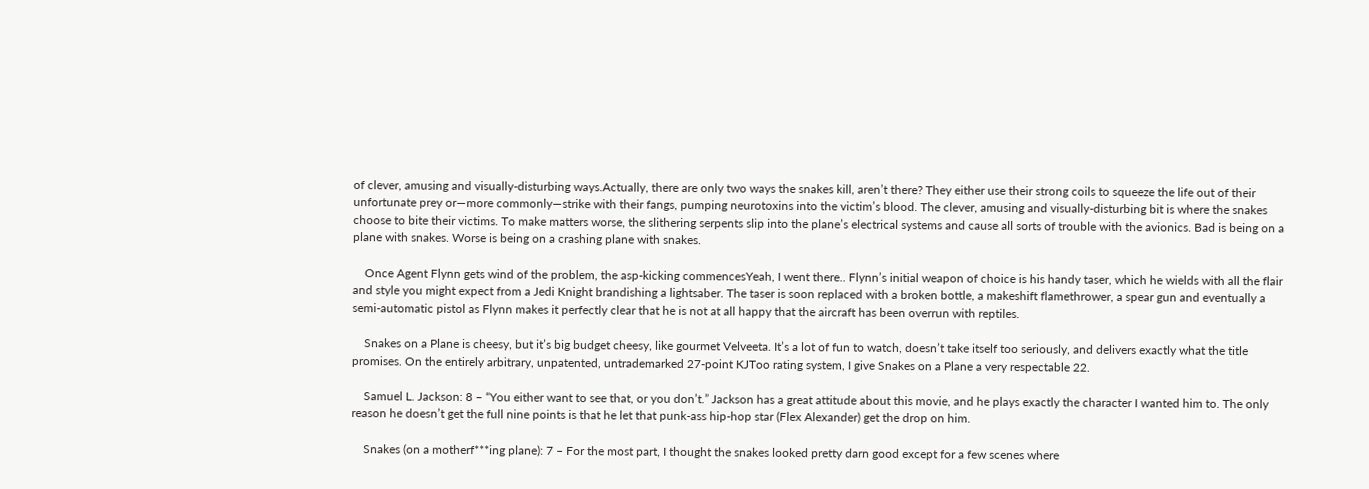of clever, amusing and visually-disturbing ways.Actually, there are only two ways the snakes kill, aren’t there? They either use their strong coils to squeeze the life out of their unfortunate prey or—more commonly—strike with their fangs, pumping neurotoxins into the victim’s blood. The clever, amusing and visually-disturbing bit is where the snakes choose to bite their victims. To make matters worse, the slithering serpents slip into the plane’s electrical systems and cause all sorts of trouble with the avionics. Bad is being on a plane with snakes. Worse is being on a crashing plane with snakes.

    Once Agent Flynn gets wind of the problem, the asp-kicking commencesYeah, I went there.. Flynn’s initial weapon of choice is his handy taser, which he wields with all the flair and style you might expect from a Jedi Knight brandishing a lightsaber. The taser is soon replaced with a broken bottle, a makeshift flamethrower, a spear gun and eventually a semi-automatic pistol as Flynn makes it perfectly clear that he is not at all happy that the aircraft has been overrun with reptiles.

    Snakes on a Plane is cheesy, but it’s big budget cheesy, like gourmet Velveeta. It’s a lot of fun to watch, doesn’t take itself too seriously, and delivers exactly what the title promises. On the entirely arbitrary, unpatented, untrademarked 27-point KJToo rating system, I give Snakes on a Plane a very respectable 22.

    Samuel L. Jackson: 8 – “You either want to see that, or you don’t.” Jackson has a great attitude about this movie, and he plays exactly the character I wanted him to. The only reason he doesn’t get the full nine points is that he let that punk-ass hip-hop star (Flex Alexander) get the drop on him.

    Snakes (on a motherf***ing plane): 7 – For the most part, I thought the snakes looked pretty darn good except for a few scenes where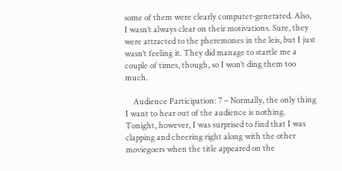some of them were clearly computer-generated. Also, I wasn’t always clear on their motivations. Sure, they were attracted to the pheremones in the leis, but I just wasn’t feeling it. They did manage to startle me a couple of times, though, so I won’t ding them too much.

    Audience Participation: 7 – Normally, the only thing I want to hear out of the audience is nothing. Tonight, however, I was surprised to find that I was clapping and cheering right along with the other moviegoers when the title appeared on the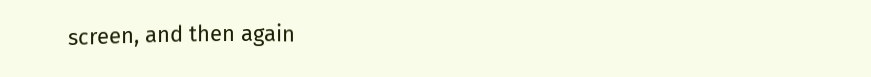screen, and then again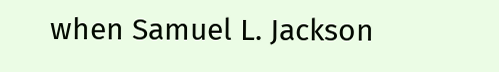when Samuel L. Jackson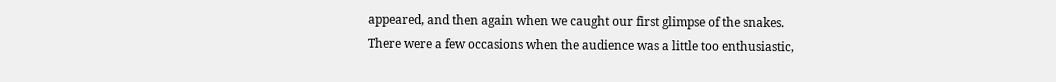appeared, and then again when we caught our first glimpse of the snakes. There were a few occasions when the audience was a little too enthusiastic,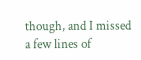though, and I missed a few lines of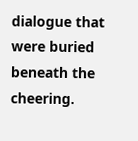dialogue that were buried beneath the cheering.